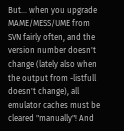But... when you upgrade MAME/MESS/UME from SVN fairly often, and the version number doesn't change (lately also when the output from -listfull doesn't change), all emulator caches must be cleared "manually"! And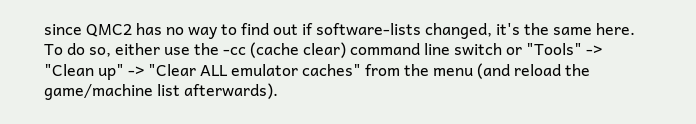since QMC2 has no way to find out if software-lists changed, it's the same here. To do so, either use the -cc (cache clear) command line switch or "Tools" -> "Clean up" -> "Clear ALL emulator caches" from the menu (and reload the game/machine list afterwards).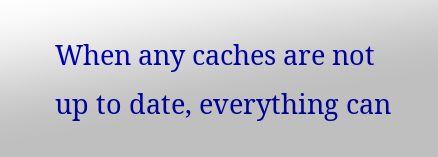When any caches are not up to date, everything can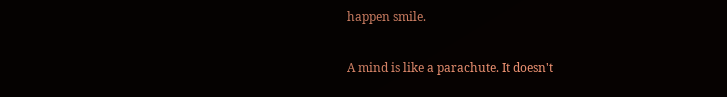happen smile.

A mind is like a parachute. It doesn't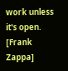work unless it's open. [Frank Zappa]